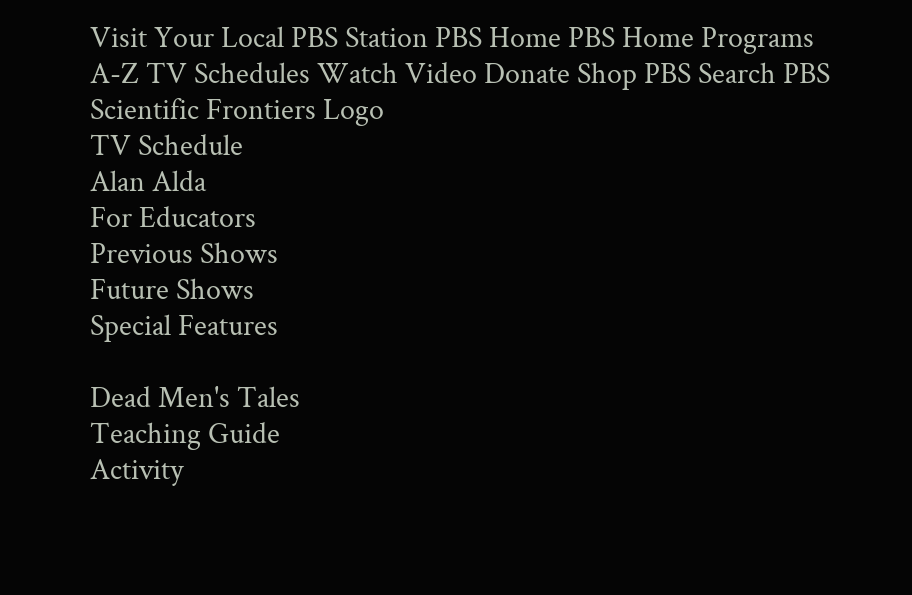Visit Your Local PBS Station PBS Home PBS Home Programs A-Z TV Schedules Watch Video Donate Shop PBS Search PBS
Scientific Frontiers Logo
TV Schedule
Alan Alda
For Educators
Previous Shows
Future Shows
Special Features

Dead Men's Tales
Teaching Guide
Activity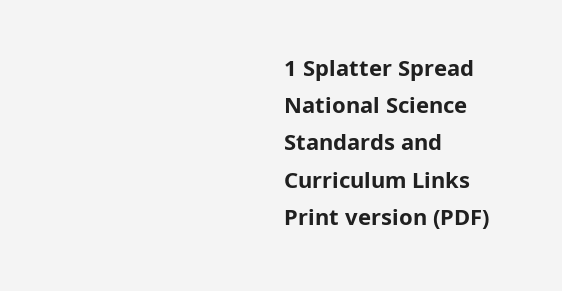1 Splatter Spread
National Science
Standards and
Curriculum Links
Print version (PDF)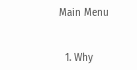Main Menu


  1. Why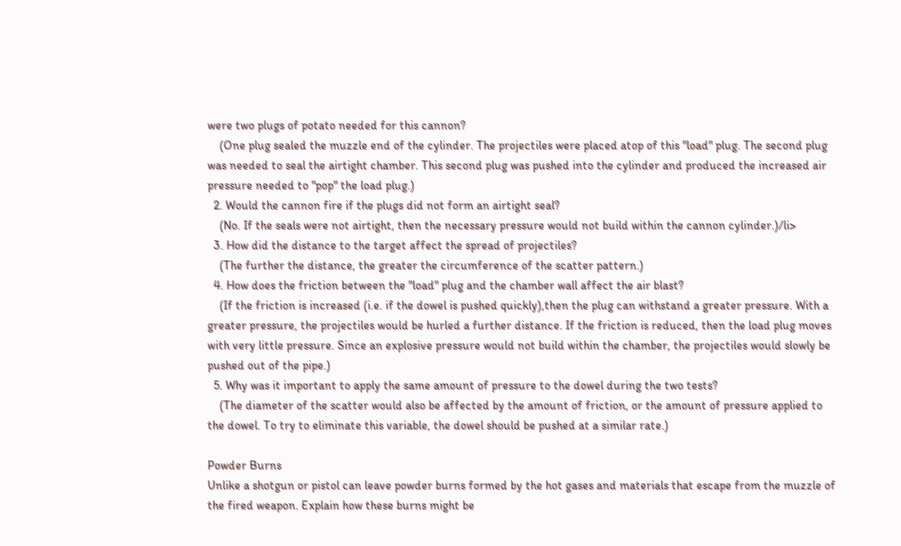were two plugs of potato needed for this cannon?
    (One plug sealed the muzzle end of the cylinder. The projectiles were placed atop of this "load" plug. The second plug was needed to seal the airtight chamber. This second plug was pushed into the cylinder and produced the increased air pressure needed to "pop" the load plug.)
  2. Would the cannon fire if the plugs did not form an airtight seal?
    (No. If the seals were not airtight, then the necessary pressure would not build within the cannon cylinder.)/li>
  3. How did the distance to the target affect the spread of projectiles?
    (The further the distance, the greater the circumference of the scatter pattern.)
  4. How does the friction between the "load" plug and the chamber wall affect the air blast?
    (If the friction is increased (i.e. if the dowel is pushed quickly),then the plug can withstand a greater pressure. With a greater pressure, the projectiles would be hurled a further distance. If the friction is reduced, then the load plug moves with very little pressure. Since an explosive pressure would not build within the chamber, the projectiles would slowly be pushed out of the pipe.)
  5. Why was it important to apply the same amount of pressure to the dowel during the two tests?
    (The diameter of the scatter would also be affected by the amount of friction, or the amount of pressure applied to the dowel. To try to eliminate this variable, the dowel should be pushed at a similar rate.)

Powder Burns
Unlike a shotgun or pistol can leave powder burns formed by the hot gases and materials that escape from the muzzle of the fired weapon. Explain how these burns might be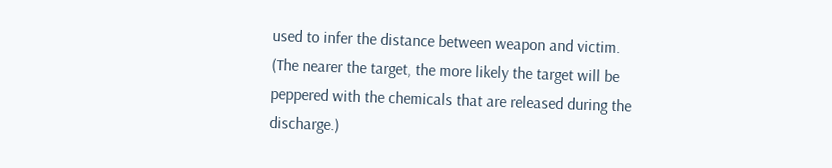used to infer the distance between weapon and victim.
(The nearer the target, the more likely the target will be peppered with the chemicals that are released during the discharge.)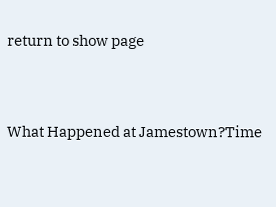return to show page


What Happened at Jamestown?Time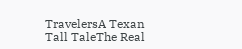TravelersA Texan Tall TaleThe Real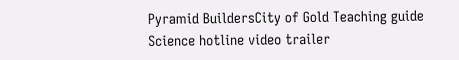Pyramid BuildersCity of Gold Teaching guide Science hotline video trailer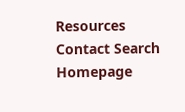Resources
Contact Search Homepage